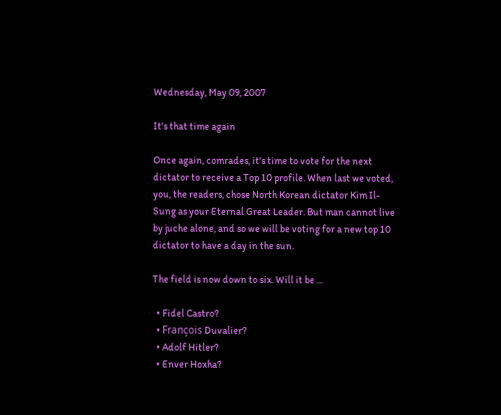Wednesday, May 09, 2007

It's that time again

Once again, comrades, it's time to vote for the next dictator to receive a Top 10 profile. When last we voted, you, the readers, chose North Korean dictator Kim Il-Sung as your Eternal Great Leader. But man cannot live by juche alone, and so we will be voting for a new top 10 dictator to have a day in the sun.

The field is now down to six. Will it be ...

  • Fidel Castro?
  • François Duvalier?
  • Adolf Hitler?
  • Enver Hoxha?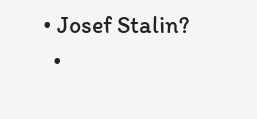• Josef Stalin?
  •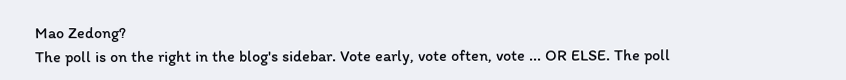Mao Zedong?
The poll is on the right in the blog's sidebar. Vote early, vote often, vote ... OR ELSE. The poll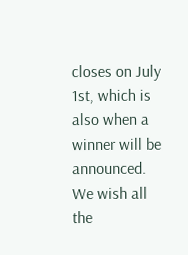closes on July 1st, which is also when a winner will be announced. We wish all the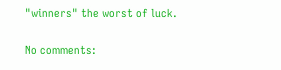"winners" the worst of luck.

No comments: